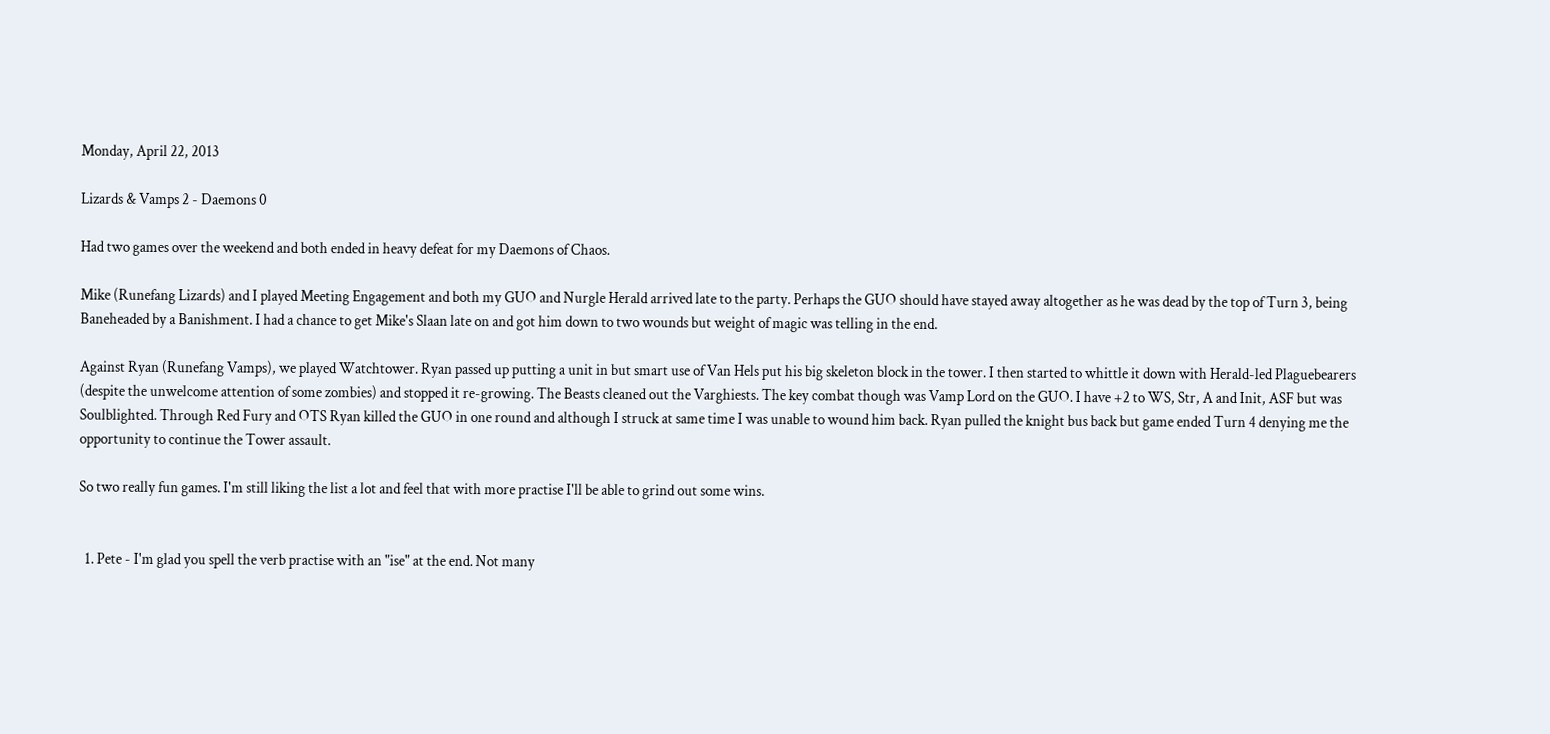Monday, April 22, 2013

Lizards & Vamps 2 - Daemons 0

Had two games over the weekend and both ended in heavy defeat for my Daemons of Chaos.

Mike (Runefang Lizards) and I played Meeting Engagement and both my GUO and Nurgle Herald arrived late to the party. Perhaps the GUO should have stayed away altogether as he was dead by the top of Turn 3, being Baneheaded by a Banishment. I had a chance to get Mike's Slaan late on and got him down to two wounds but weight of magic was telling in the end.

Against Ryan (Runefang Vamps), we played Watchtower. Ryan passed up putting a unit in but smart use of Van Hels put his big skeleton block in the tower. I then started to whittle it down with Herald-led Plaguebearers (despite the unwelcome attention of some zombies) and stopped it re-growing. The Beasts cleaned out the Varghiests. The key combat though was Vamp Lord on the GUO. I have +2 to WS, Str, A and Init, ASF but was Soulblighted. Through Red Fury and OTS Ryan killed the GUO in one round and although I struck at same time I was unable to wound him back. Ryan pulled the knight bus back but game ended Turn 4 denying me the opportunity to continue the Tower assault.

So two really fun games. I'm still liking the list a lot and feel that with more practise I'll be able to grind out some wins.


  1. Pete - I'm glad you spell the verb practise with an "ise" at the end. Not many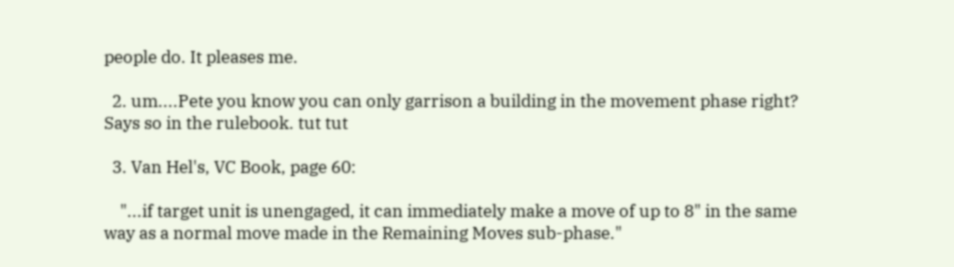people do. It pleases me.

  2. um....Pete you know you can only garrison a building in the movement phase right? Says so in the rulebook. tut tut

  3. Van Hel's, VC Book, page 60:

    "...if target unit is unengaged, it can immediately make a move of up to 8" in the same way as a normal move made in the Remaining Moves sub-phase."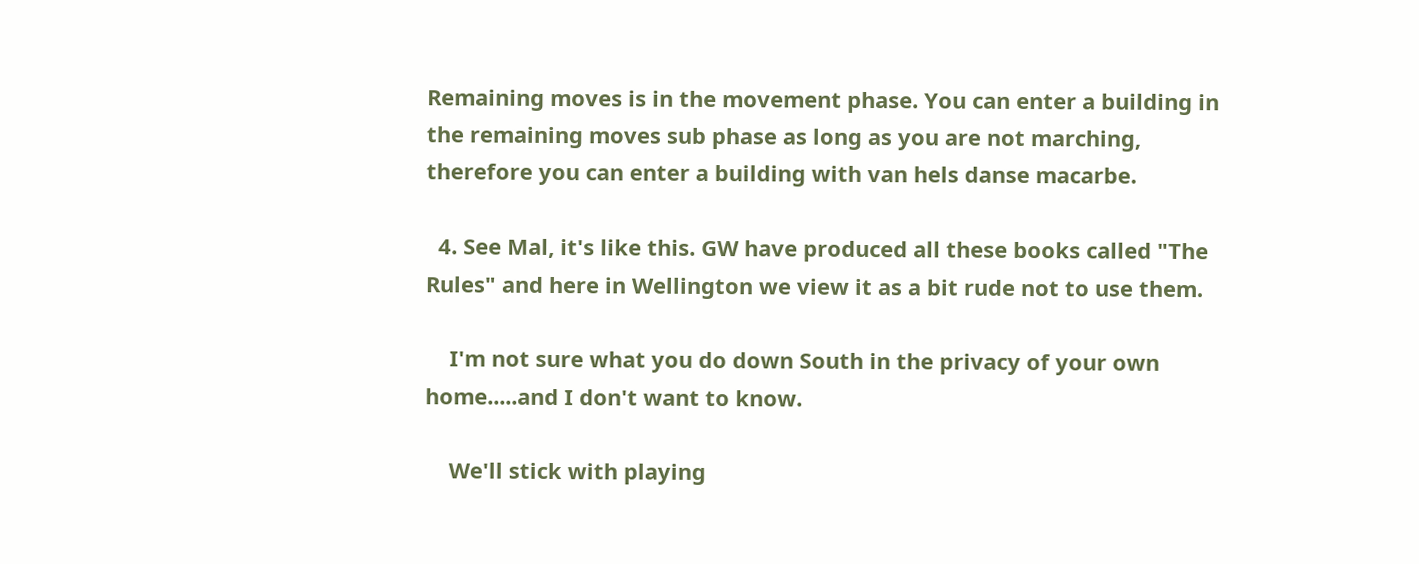Remaining moves is in the movement phase. You can enter a building in the remaining moves sub phase as long as you are not marching, therefore you can enter a building with van hels danse macarbe.

  4. See Mal, it's like this. GW have produced all these books called "The Rules" and here in Wellington we view it as a bit rude not to use them.

    I'm not sure what you do down South in the privacy of your own home.....and I don't want to know.

    We'll stick with playing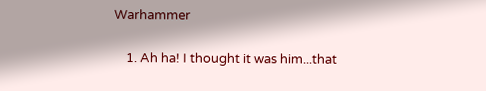Warhammer

    1. Ah ha! I thought it was him...that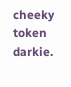cheeky token darkie.